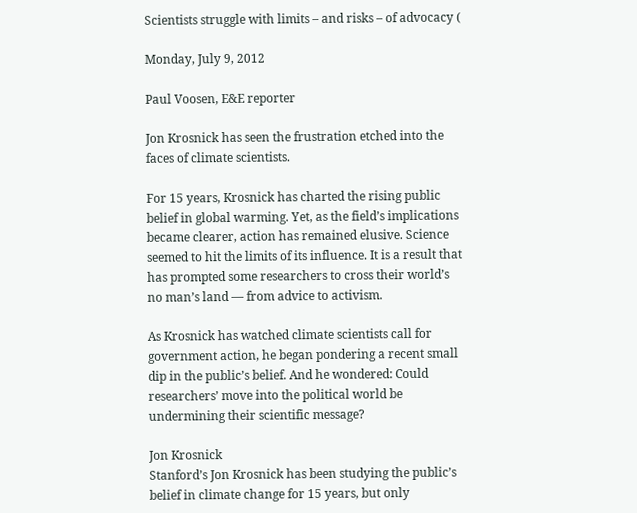Scientists struggle with limits – and risks – of advocacy (

Monday, July 9, 2012

Paul Voosen, E&E reporter

Jon Krosnick has seen the frustration etched into the faces of climate scientists.

For 15 years, Krosnick has charted the rising public belief in global warming. Yet, as the field’s implications became clearer, action has remained elusive. Science seemed to hit the limits of its influence. It is a result that has prompted some researchers to cross their world’s no man’s land — from advice to activism.

As Krosnick has watched climate scientists call for government action, he began pondering a recent small dip in the public’s belief. And he wondered: Could researchers’ move into the political world be undermining their scientific message?

Jon Krosnick
Stanford’s Jon Krosnick has been studying the public’s belief in climate change for 15 years, but only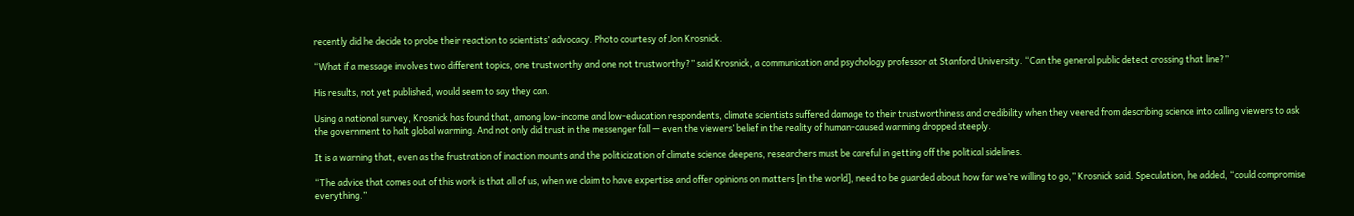recently did he decide to probe their reaction to scientists’ advocacy. Photo courtesy of Jon Krosnick.

“What if a message involves two different topics, one trustworthy and one not trustworthy?” said Krosnick, a communication and psychology professor at Stanford University. “Can the general public detect crossing that line?”

His results, not yet published, would seem to say they can.

Using a national survey, Krosnick has found that, among low-income and low-education respondents, climate scientists suffered damage to their trustworthiness and credibility when they veered from describing science into calling viewers to ask the government to halt global warming. And not only did trust in the messenger fall — even the viewers’ belief in the reality of human-caused warming dropped steeply.

It is a warning that, even as the frustration of inaction mounts and the politicization of climate science deepens, researchers must be careful in getting off the political sidelines.

“The advice that comes out of this work is that all of us, when we claim to have expertise and offer opinions on matters [in the world], need to be guarded about how far we’re willing to go,” Krosnick said. Speculation, he added, “could compromise everything.”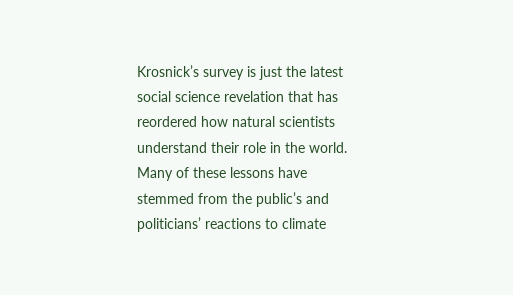Krosnick’s survey is just the latest social science revelation that has reordered how natural scientists understand their role in the world. Many of these lessons have stemmed from the public’s and politicians’ reactions to climate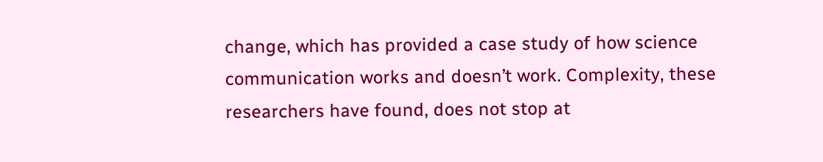change, which has provided a case study of how science communication works and doesn’t work. Complexity, these researchers have found, does not stop at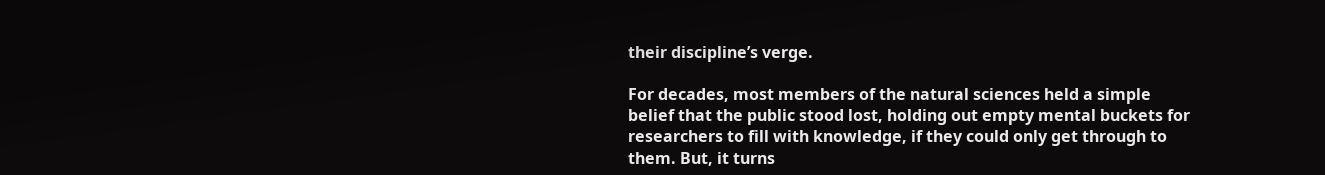their discipline’s verge.

For decades, most members of the natural sciences held a simple belief that the public stood lost, holding out empty mental buckets for researchers to fill with knowledge, if they could only get through to them. But, it turns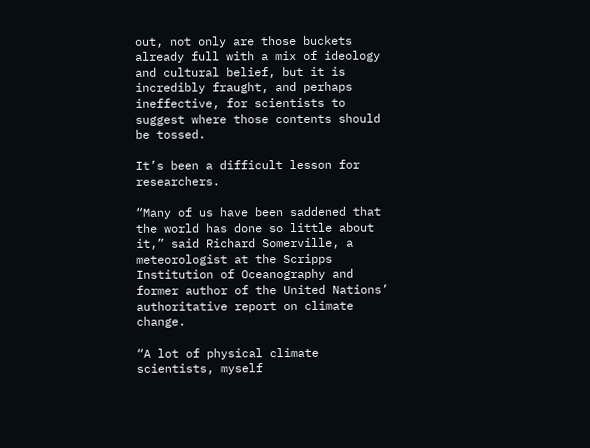out, not only are those buckets already full with a mix of ideology and cultural belief, but it is incredibly fraught, and perhaps ineffective, for scientists to suggest where those contents should be tossed.

It’s been a difficult lesson for researchers.

“Many of us have been saddened that the world has done so little about it,” said Richard Somerville, a meteorologist at the Scripps Institution of Oceanography and former author of the United Nations’ authoritative report on climate change.

“A lot of physical climate scientists, myself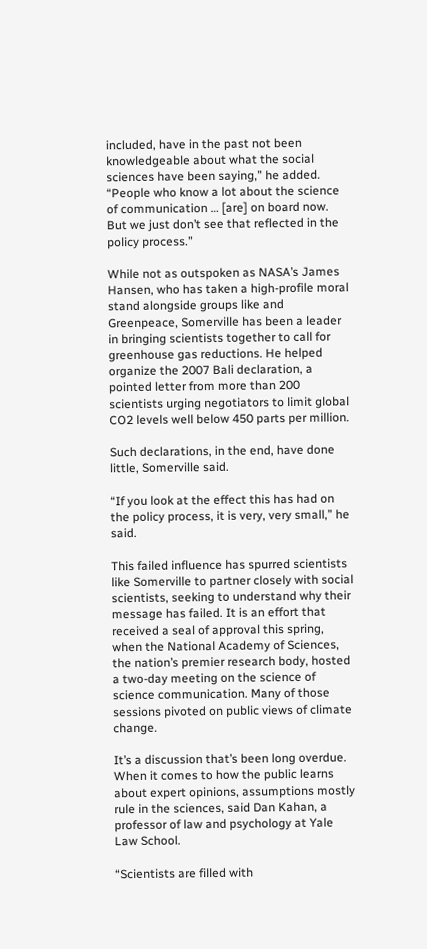included, have in the past not been knowledgeable about what the social sciences have been saying,” he added. “People who know a lot about the science of communication … [are] on board now. But we just don’t see that reflected in the policy process.”

While not as outspoken as NASA’s James Hansen, who has taken a high-profile moral stand alongside groups like and Greenpeace, Somerville has been a leader in bringing scientists together to call for greenhouse gas reductions. He helped organize the 2007 Bali declaration, a pointed letter from more than 200 scientists urging negotiators to limit global CO2 levels well below 450 parts per million.

Such declarations, in the end, have done little, Somerville said.

“If you look at the effect this has had on the policy process, it is very, very small,” he said.

This failed influence has spurred scientists like Somerville to partner closely with social scientists, seeking to understand why their message has failed. It is an effort that received a seal of approval this spring, when the National Academy of Sciences, the nation’s premier research body, hosted a two-day meeting on the science of science communication. Many of those sessions pivoted on public views of climate change.

It’s a discussion that’s been long overdue. When it comes to how the public learns about expert opinions, assumptions mostly rule in the sciences, said Dan Kahan, a professor of law and psychology at Yale Law School.

“Scientists are filled with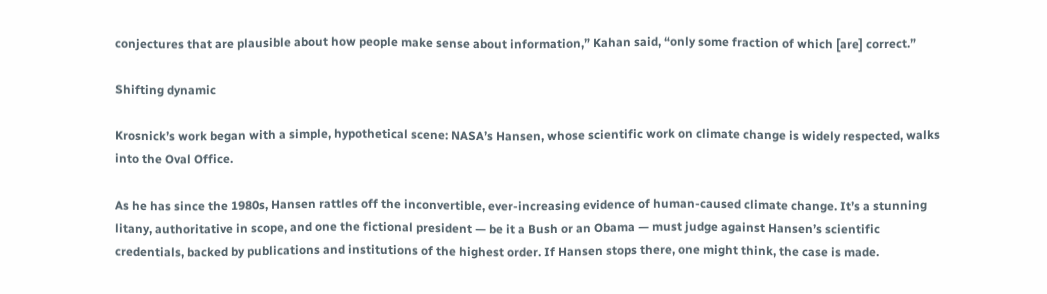conjectures that are plausible about how people make sense about information,” Kahan said, “only some fraction of which [are] correct.”

Shifting dynamic

Krosnick’s work began with a simple, hypothetical scene: NASA’s Hansen, whose scientific work on climate change is widely respected, walks into the Oval Office.

As he has since the 1980s, Hansen rattles off the inconvertible, ever-increasing evidence of human-caused climate change. It’s a stunning litany, authoritative in scope, and one the fictional president — be it a Bush or an Obama — must judge against Hansen’s scientific credentials, backed by publications and institutions of the highest order. If Hansen stops there, one might think, the case is made.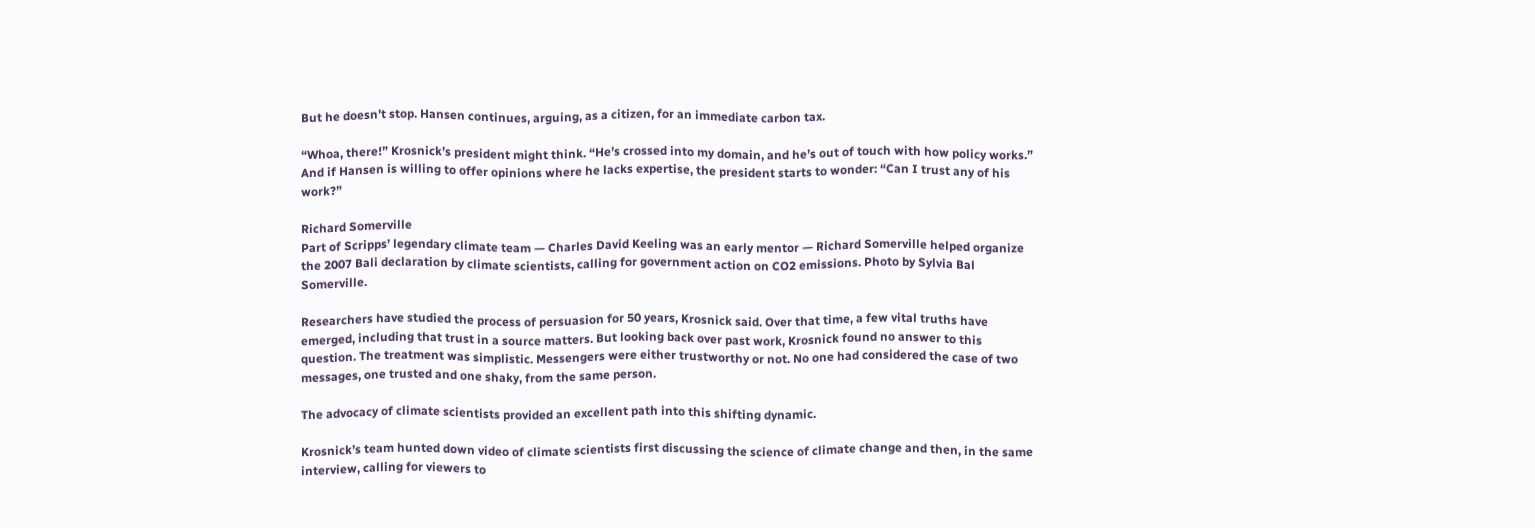But he doesn’t stop. Hansen continues, arguing, as a citizen, for an immediate carbon tax.

“Whoa, there!” Krosnick’s president might think. “He’s crossed into my domain, and he’s out of touch with how policy works.” And if Hansen is willing to offer opinions where he lacks expertise, the president starts to wonder: “Can I trust any of his work?”

Richard Somerville
Part of Scripps’ legendary climate team — Charles David Keeling was an early mentor — Richard Somerville helped organize the 2007 Bali declaration by climate scientists, calling for government action on CO2 emissions. Photo by Sylvia Bal Somerville.

Researchers have studied the process of persuasion for 50 years, Krosnick said. Over that time, a few vital truths have emerged, including that trust in a source matters. But looking back over past work, Krosnick found no answer to this question. The treatment was simplistic. Messengers were either trustworthy or not. No one had considered the case of two messages, one trusted and one shaky, from the same person.

The advocacy of climate scientists provided an excellent path into this shifting dynamic.

Krosnick’s team hunted down video of climate scientists first discussing the science of climate change and then, in the same interview, calling for viewers to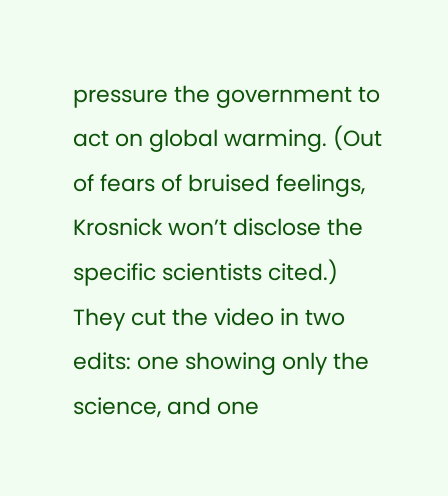pressure the government to act on global warming. (Out of fears of bruised feelings, Krosnick won’t disclose the specific scientists cited.) They cut the video in two edits: one showing only the science, and one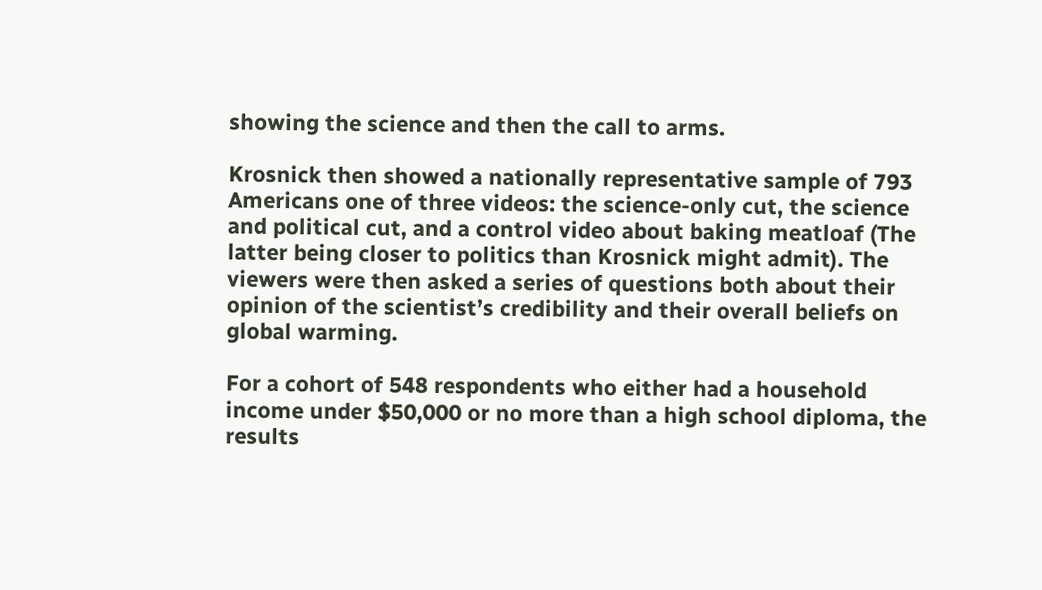showing the science and then the call to arms.

Krosnick then showed a nationally representative sample of 793 Americans one of three videos: the science-only cut, the science and political cut, and a control video about baking meatloaf (The latter being closer to politics than Krosnick might admit). The viewers were then asked a series of questions both about their opinion of the scientist’s credibility and their overall beliefs on global warming.

For a cohort of 548 respondents who either had a household income under $50,000 or no more than a high school diploma, the results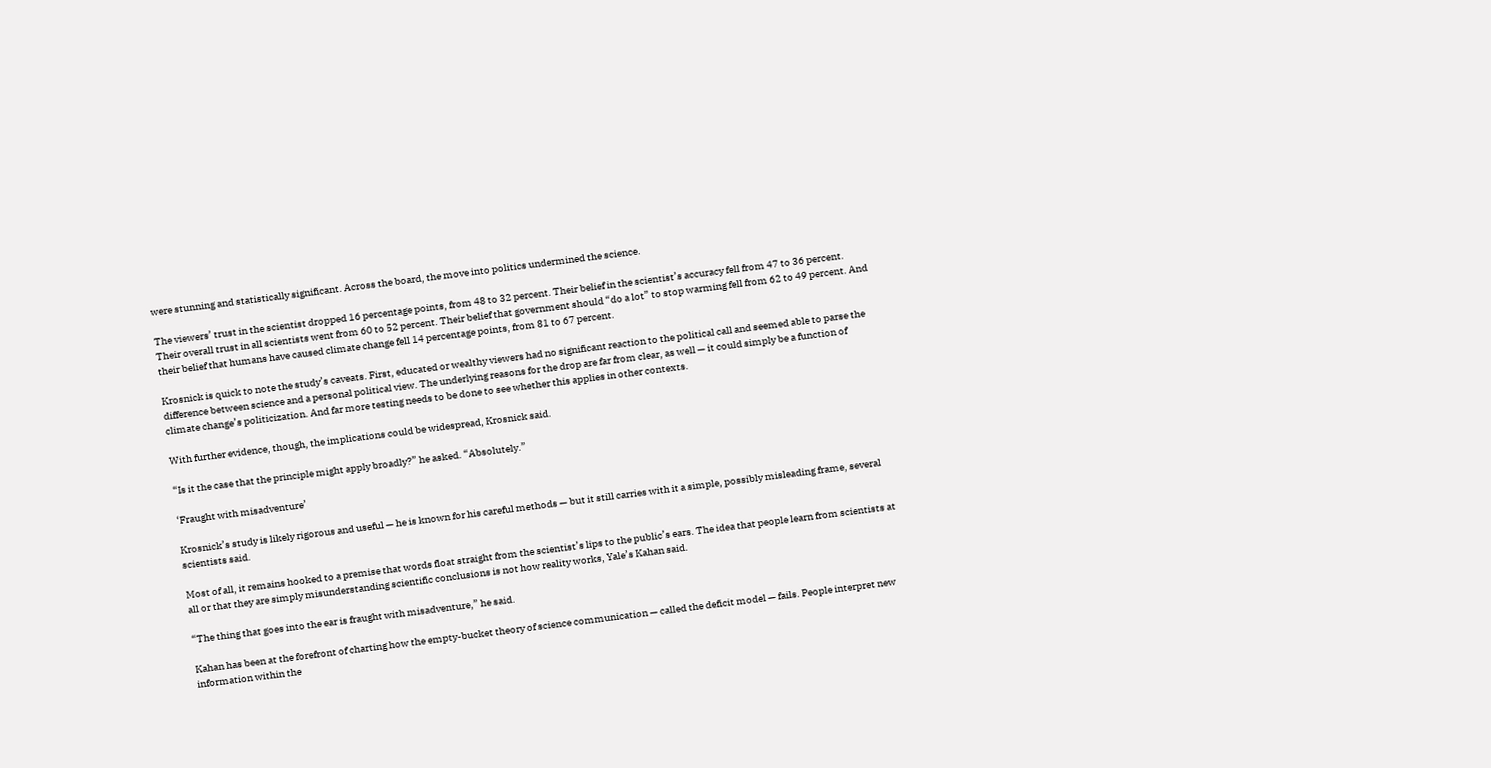were stunning and statistically significant. Across the board, the move into politics undermined the science.

The viewers’ trust in the scientist dropped 16 percentage points, from 48 to 32 percent. Their belief in the scientist’s accuracy fell from 47 to 36 percent. Their overall trust in all scientists went from 60 to 52 percent. Their belief that government should “do a lot” to stop warming fell from 62 to 49 percent. And their belief that humans have caused climate change fell 14 percentage points, from 81 to 67 percent.

Krosnick is quick to note the study’s caveats. First, educated or wealthy viewers had no significant reaction to the political call and seemed able to parse the difference between science and a personal political view. The underlying reasons for the drop are far from clear, as well — it could simply be a function of climate change’s politicization. And far more testing needs to be done to see whether this applies in other contexts.

With further evidence, though, the implications could be widespread, Krosnick said.

“Is it the case that the principle might apply broadly?” he asked. “Absolutely.”

‘Fraught with misadventure’

Krosnick’s study is likely rigorous and useful — he is known for his careful methods — but it still carries with it a simple, possibly misleading frame, several scientists said.

Most of all, it remains hooked to a premise that words float straight from the scientist’s lips to the public’s ears. The idea that people learn from scientists at all or that they are simply misunderstanding scientific conclusions is not how reality works, Yale’s Kahan said.

“The thing that goes into the ear is fraught with misadventure,” he said.

Kahan has been at the forefront of charting how the empty-bucket theory of science communication — called the deficit model — fails. People interpret new information within the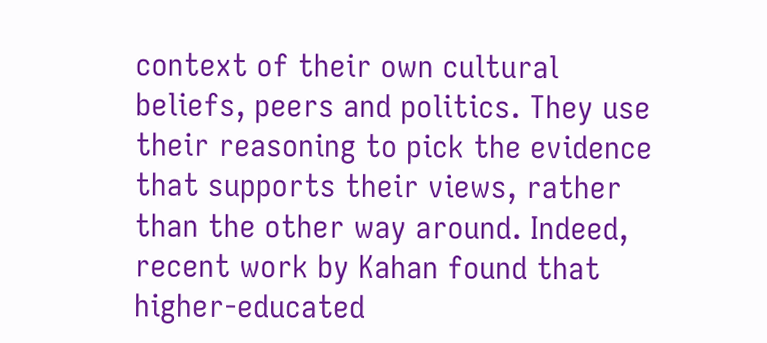context of their own cultural beliefs, peers and politics. They use their reasoning to pick the evidence that supports their views, rather than the other way around. Indeed, recent work by Kahan found that higher-educated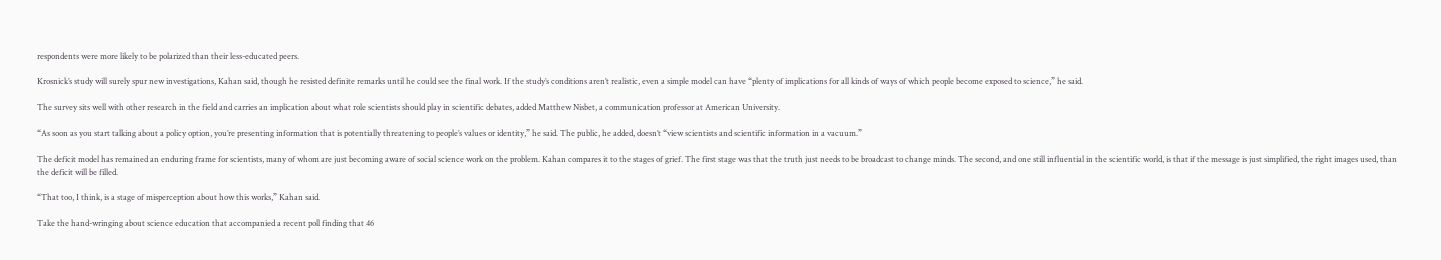respondents were more likely to be polarized than their less-educated peers.

Krosnick’s study will surely spur new investigations, Kahan said, though he resisted definite remarks until he could see the final work. If the study’s conditions aren’t realistic, even a simple model can have “plenty of implications for all kinds of ways of which people become exposed to science,” he said.

The survey sits well with other research in the field and carries an implication about what role scientists should play in scientific debates, added Matthew Nisbet, a communication professor at American University.

“As soon as you start talking about a policy option, you’re presenting information that is potentially threatening to people’s values or identity,” he said. The public, he added, doesn’t “view scientists and scientific information in a vacuum.”

The deficit model has remained an enduring frame for scientists, many of whom are just becoming aware of social science work on the problem. Kahan compares it to the stages of grief. The first stage was that the truth just needs to be broadcast to change minds. The second, and one still influential in the scientific world, is that if the message is just simplified, the right images used, than the deficit will be filled.

“That too, I think, is a stage of misperception about how this works,” Kahan said.

Take the hand-wringing about science education that accompanied a recent poll finding that 46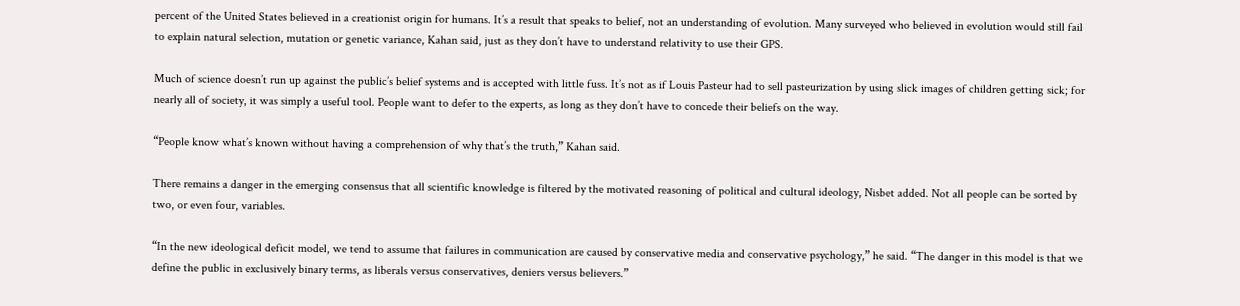percent of the United States believed in a creationist origin for humans. It’s a result that speaks to belief, not an understanding of evolution. Many surveyed who believed in evolution would still fail to explain natural selection, mutation or genetic variance, Kahan said, just as they don’t have to understand relativity to use their GPS.

Much of science doesn’t run up against the public’s belief systems and is accepted with little fuss. It’s not as if Louis Pasteur had to sell pasteurization by using slick images of children getting sick; for nearly all of society, it was simply a useful tool. People want to defer to the experts, as long as they don’t have to concede their beliefs on the way.

“People know what’s known without having a comprehension of why that’s the truth,” Kahan said.

There remains a danger in the emerging consensus that all scientific knowledge is filtered by the motivated reasoning of political and cultural ideology, Nisbet added. Not all people can be sorted by two, or even four, variables.

“In the new ideological deficit model, we tend to assume that failures in communication are caused by conservative media and conservative psychology,” he said. “The danger in this model is that we define the public in exclusively binary terms, as liberals versus conservatives, deniers versus believers.”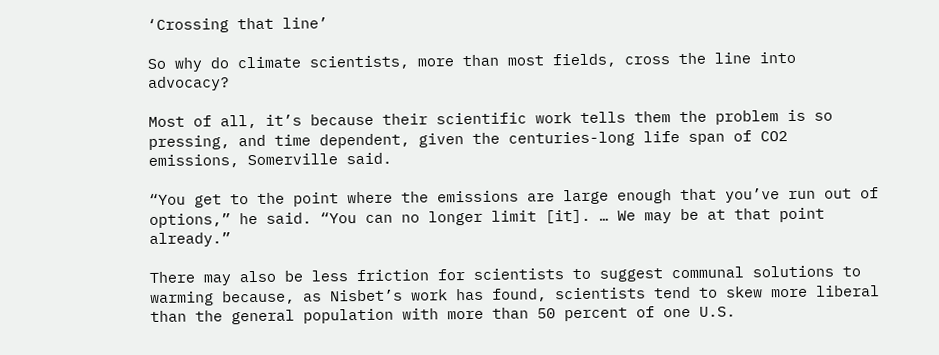‘Crossing that line’

So why do climate scientists, more than most fields, cross the line into advocacy?

Most of all, it’s because their scientific work tells them the problem is so pressing, and time dependent, given the centuries-long life span of CO2 emissions, Somerville said.

“You get to the point where the emissions are large enough that you’ve run out of options,” he said. “You can no longer limit [it]. … We may be at that point already.”

There may also be less friction for scientists to suggest communal solutions to warming because, as Nisbet’s work has found, scientists tend to skew more liberal than the general population with more than 50 percent of one U.S.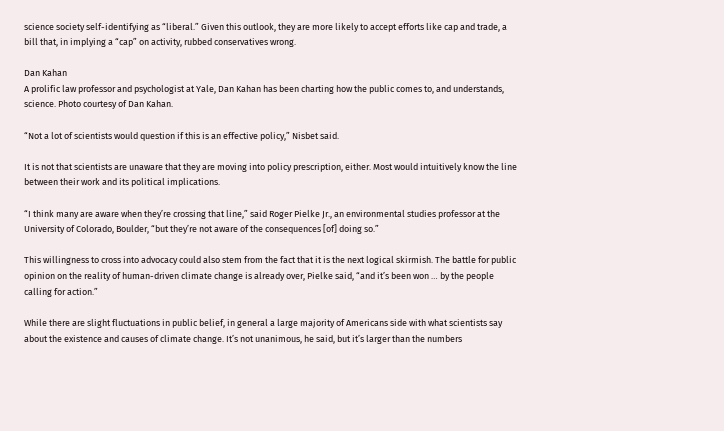science society self-identifying as “liberal.” Given this outlook, they are more likely to accept efforts like cap and trade, a bill that, in implying a “cap” on activity, rubbed conservatives wrong.

Dan Kahan
A prolific law professor and psychologist at Yale, Dan Kahan has been charting how the public comes to, and understands, science. Photo courtesy of Dan Kahan.

“Not a lot of scientists would question if this is an effective policy,” Nisbet said.

It is not that scientists are unaware that they are moving into policy prescription, either. Most would intuitively know the line between their work and its political implications.

“I think many are aware when they’re crossing that line,” said Roger Pielke Jr., an environmental studies professor at the University of Colorado, Boulder, “but they’re not aware of the consequences [of] doing so.”

This willingness to cross into advocacy could also stem from the fact that it is the next logical skirmish. The battle for public opinion on the reality of human-driven climate change is already over, Pielke said, “and it’s been won … by the people calling for action.”

While there are slight fluctuations in public belief, in general a large majority of Americans side with what scientists say about the existence and causes of climate change. It’s not unanimous, he said, but it’s larger than the numbers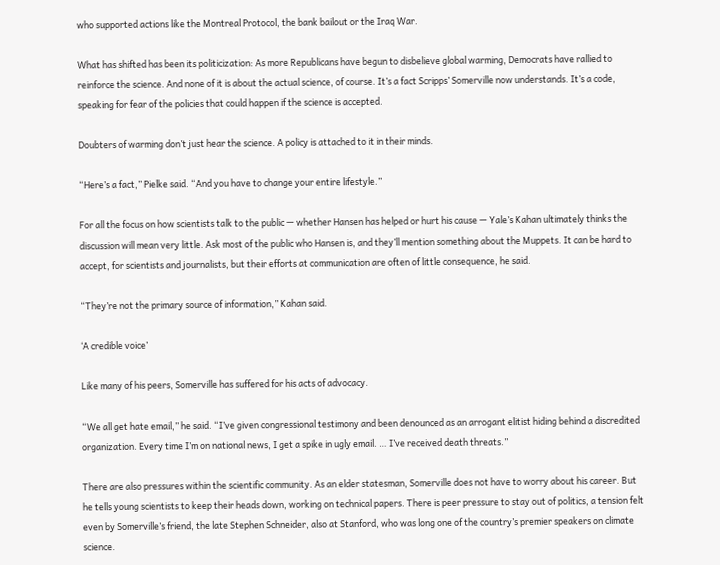who supported actions like the Montreal Protocol, the bank bailout or the Iraq War.

What has shifted has been its politicization: As more Republicans have begun to disbelieve global warming, Democrats have rallied to reinforce the science. And none of it is about the actual science, of course. It’s a fact Scripps’ Somerville now understands. It’s a code, speaking for fear of the policies that could happen if the science is accepted.

Doubters of warming don’t just hear the science. A policy is attached to it in their minds.

“Here’s a fact,” Pielke said. “And you have to change your entire lifestyle.”

For all the focus on how scientists talk to the public — whether Hansen has helped or hurt his cause — Yale’s Kahan ultimately thinks the discussion will mean very little. Ask most of the public who Hansen is, and they’ll mention something about the Muppets. It can be hard to accept, for scientists and journalists, but their efforts at communication are often of little consequence, he said.

“They’re not the primary source of information,” Kahan said.

‘A credible voice’

Like many of his peers, Somerville has suffered for his acts of advocacy.

“We all get hate email,” he said. “I’ve given congressional testimony and been denounced as an arrogant elitist hiding behind a discredited organization. Every time I’m on national news, I get a spike in ugly email. … I’ve received death threats.”

There are also pressures within the scientific community. As an elder statesman, Somerville does not have to worry about his career. But he tells young scientists to keep their heads down, working on technical papers. There is peer pressure to stay out of politics, a tension felt even by Somerville’s friend, the late Stephen Schneider, also at Stanford, who was long one of the country’s premier speakers on climate science.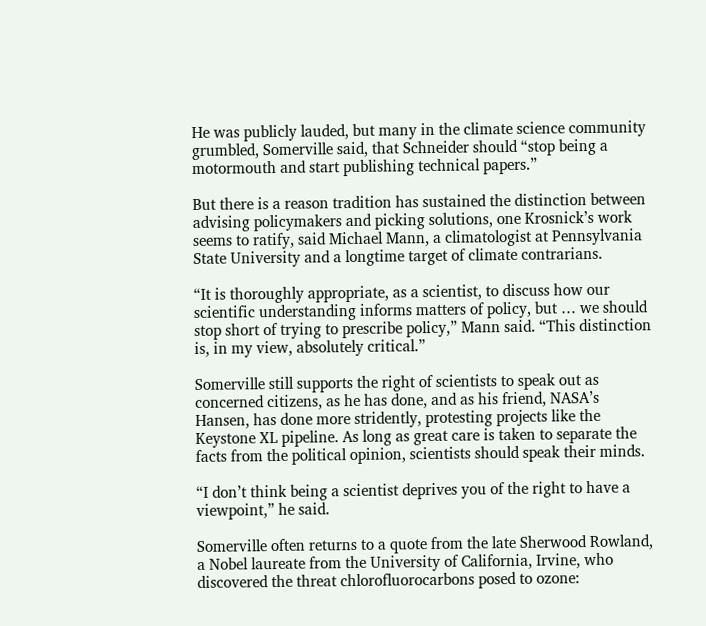He was publicly lauded, but many in the climate science community grumbled, Somerville said, that Schneider should “stop being a motormouth and start publishing technical papers.”

But there is a reason tradition has sustained the distinction between advising policymakers and picking solutions, one Krosnick’s work seems to ratify, said Michael Mann, a climatologist at Pennsylvania State University and a longtime target of climate contrarians.

“It is thoroughly appropriate, as a scientist, to discuss how our scientific understanding informs matters of policy, but … we should stop short of trying to prescribe policy,” Mann said. “This distinction is, in my view, absolutely critical.”

Somerville still supports the right of scientists to speak out as concerned citizens, as he has done, and as his friend, NASA’s Hansen, has done more stridently, protesting projects like the Keystone XL pipeline. As long as great care is taken to separate the facts from the political opinion, scientists should speak their minds.

“I don’t think being a scientist deprives you of the right to have a viewpoint,” he said.

Somerville often returns to a quote from the late Sherwood Rowland, a Nobel laureate from the University of California, Irvine, who discovered the threat chlorofluorocarbons posed to ozone: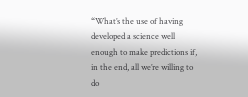“What’s the use of having developed a science well enough to make predictions if, in the end, all we’re willing to do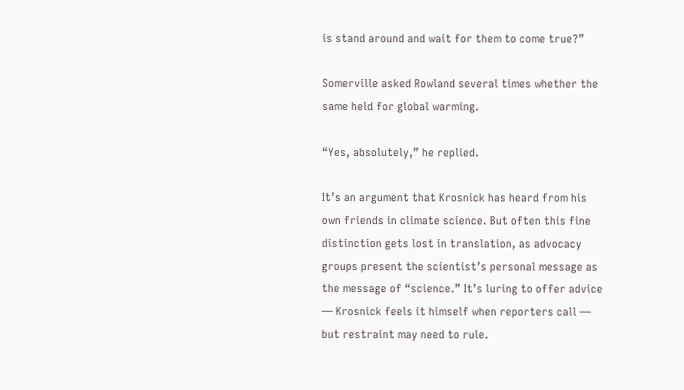is stand around and wait for them to come true?”

Somerville asked Rowland several times whether the same held for global warming.

“Yes, absolutely,” he replied.

It’s an argument that Krosnick has heard from his own friends in climate science. But often this fine distinction gets lost in translation, as advocacy groups present the scientist’s personal message as the message of “science.” It’s luring to offer advice — Krosnick feels it himself when reporters call — but restraint may need to rule.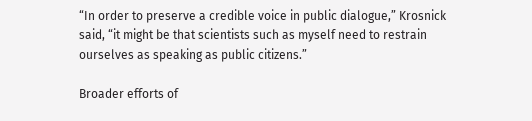“In order to preserve a credible voice in public dialogue,” Krosnick said, “it might be that scientists such as myself need to restrain ourselves as speaking as public citizens.”

Broader efforts of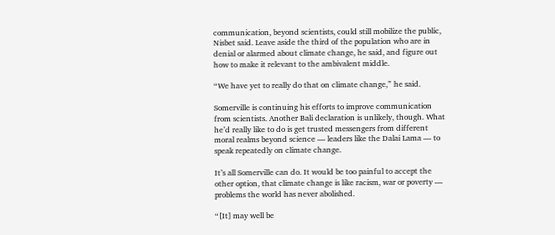communication, beyond scientists, could still mobilize the public, Nisbet said. Leave aside the third of the population who are in denial or alarmed about climate change, he said, and figure out how to make it relevant to the ambivalent middle.

“We have yet to really do that on climate change,” he said.

Somerville is continuing his efforts to improve communication from scientists. Another Bali declaration is unlikely, though. What he’d really like to do is get trusted messengers from different moral realms beyond science — leaders like the Dalai Lama — to speak repeatedly on climate change.

It’s all Somerville can do. It would be too painful to accept the other option, that climate change is like racism, war or poverty — problems the world has never abolished.

“[It] may well be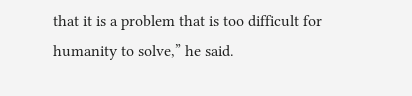that it is a problem that is too difficult for humanity to solve,” he said.